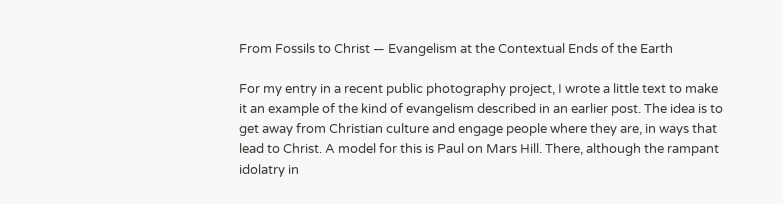From Fossils to Christ — Evangelism at the Contextual Ends of the Earth

For my entry in a recent public photography project, I wrote a little text to make it an example of the kind of evangelism described in an earlier post. The idea is to get away from Christian culture and engage people where they are, in ways that lead to Christ. A model for this is Paul on Mars Hill. There, although the rampant idolatry in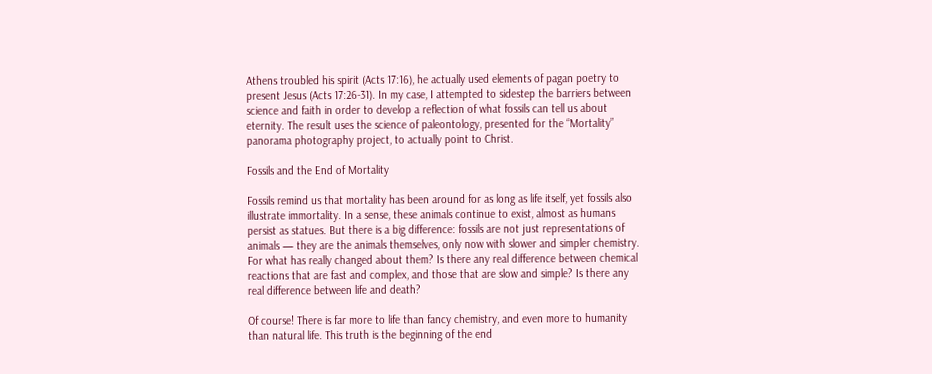Athens troubled his spirit (Acts 17:16), he actually used elements of pagan poetry to present Jesus (Acts 17:26-31). In my case, I attempted to sidestep the barriers between science and faith in order to develop a reflection of what fossils can tell us about eternity. The result uses the science of paleontology, presented for the “Mortality” panorama photography project, to actually point to Christ.

Fossils and the End of Mortality

Fossils remind us that mortality has been around for as long as life itself, yet fossils also illustrate immortality. In a sense, these animals continue to exist, almost as humans persist as statues. But there is a big difference: fossils are not just representations of animals — they are the animals themselves, only now with slower and simpler chemistry. For what has really changed about them? Is there any real difference between chemical reactions that are fast and complex, and those that are slow and simple? Is there any real difference between life and death?

Of course! There is far more to life than fancy chemistry, and even more to humanity than natural life. This truth is the beginning of the end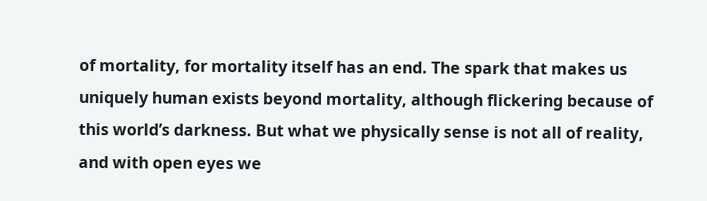of mortality, for mortality itself has an end. The spark that makes us uniquely human exists beyond mortality, although flickering because of this world’s darkness. But what we physically sense is not all of reality, and with open eyes we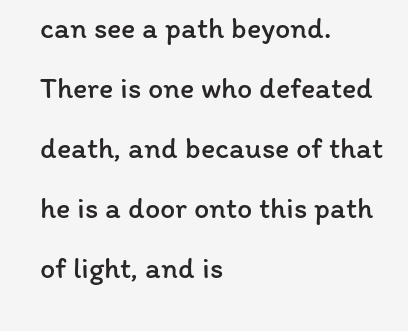can see a path beyond. There is one who defeated death, and because of that he is a door onto this path of light, and is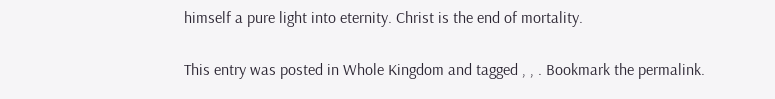himself a pure light into eternity. Christ is the end of mortality.

This entry was posted in Whole Kingdom and tagged , , . Bookmark the permalink.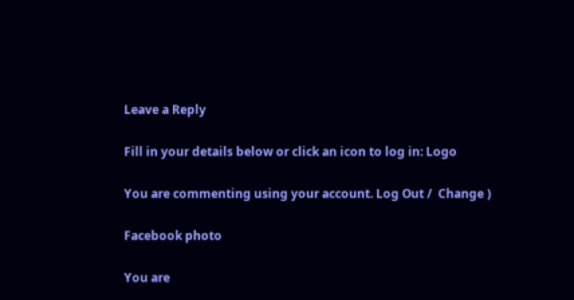Leave a Reply

Fill in your details below or click an icon to log in: Logo

You are commenting using your account. Log Out /  Change )

Facebook photo

You are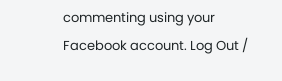commenting using your Facebook account. Log Out /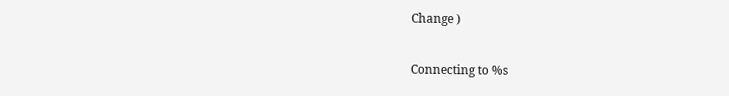Change )

Connecting to %s